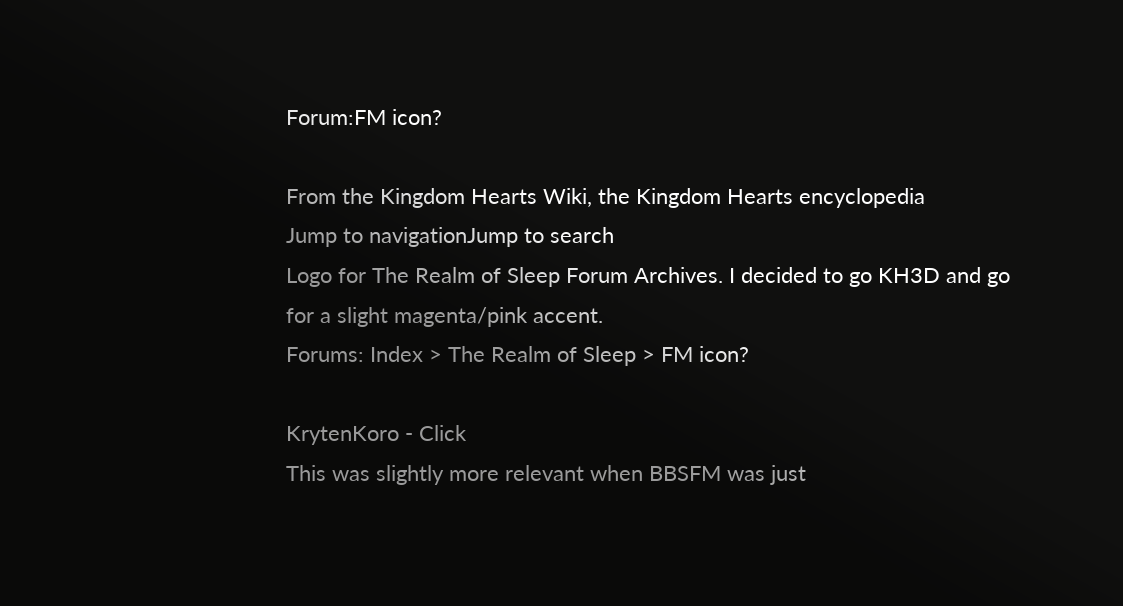Forum:FM icon?

From the Kingdom Hearts Wiki, the Kingdom Hearts encyclopedia
Jump to navigationJump to search
Logo for The Realm of Sleep Forum Archives. I decided to go KH3D and go for a slight magenta/pink accent.
Forums: Index > The Realm of Sleep > FM icon?

KrytenKoro - Click
This was slightly more relevant when BBSFM was just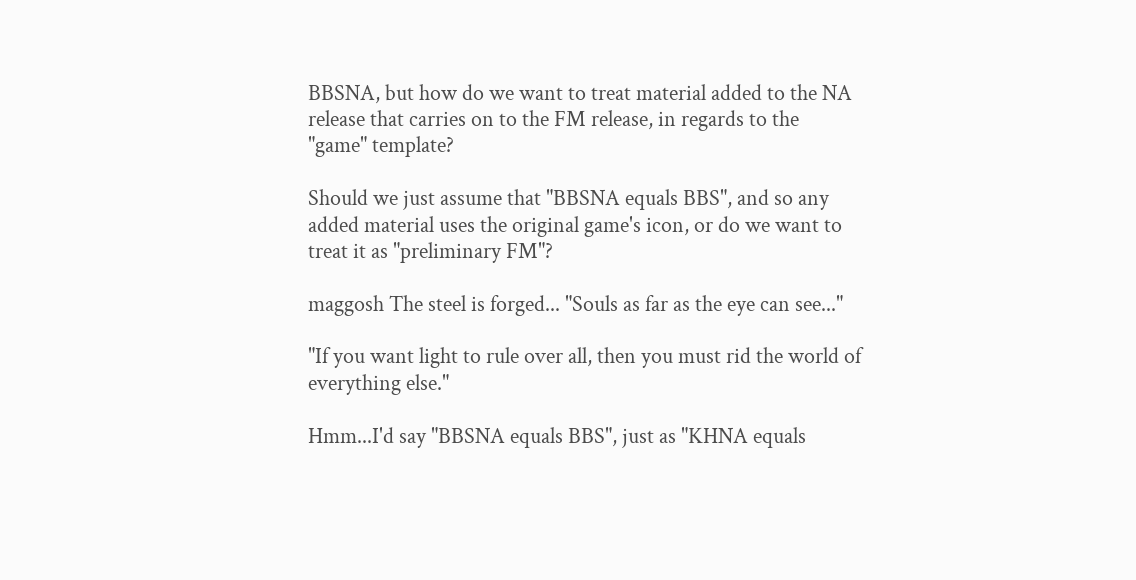BBSNA, but how do we want to treat material added to the NA release that carries on to the FM release, in regards to the "game" template?

Should we just assume that "BBSNA equals BBS", and so any added material uses the original game's icon, or do we want to treat it as "preliminary FM"?

maggosh The steel is forged... "Souls as far as the eye can see..."

"If you want light to rule over all, then you must rid the world of everything else."

Hmm...I'd say "BBSNA equals BBS", just as "KHNA equals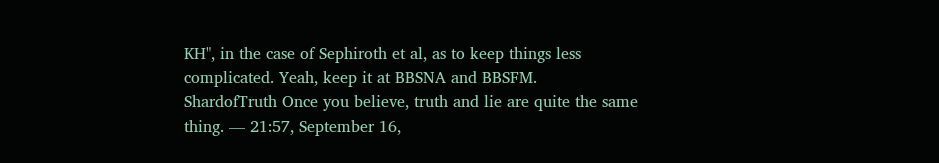KH", in the case of Sephiroth et al, as to keep things less complicated. Yeah, keep it at BBSNA and BBSFM.
ShardofTruth Once you believe, truth and lie are quite the same thing. — 21:57, September 16,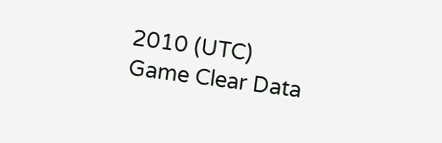2010 (UTC)
Game Clear Data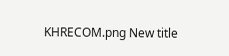KHRECOM.png New title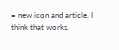= new icon and article. I think that works.